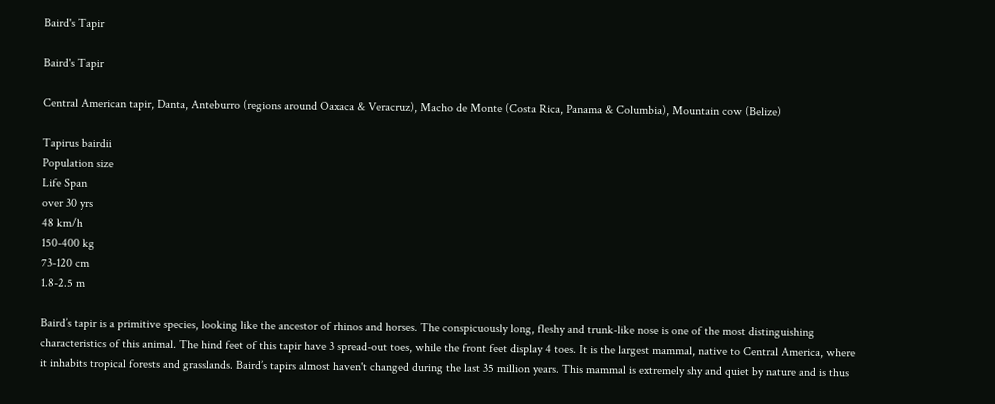Baird's Tapir

Baird's Tapir

Central American tapir, Danta, Anteburro (regions around Oaxaca & Veracruz), Macho de Monte (Costa Rica, Panama & Columbia), Mountain cow (Belize)

Tapirus bairdii
Population size
Life Span
over 30 yrs
48 km/h
150-400 kg
73-120 cm
1.8-2.5 m

Baird’s tapir is a primitive species, looking like the ancestor of rhinos and horses. The conspicuously long, fleshy and trunk-like nose is one of the most distinguishing characteristics of this animal. The hind feet of this tapir have 3 spread-out toes, while the front feet display 4 toes. It is the largest mammal, native to Central America, where it inhabits tropical forests and grasslands. Baird’s tapirs almost haven't changed during the last 35 million years. This mammal is extremely shy and quiet by nature and is thus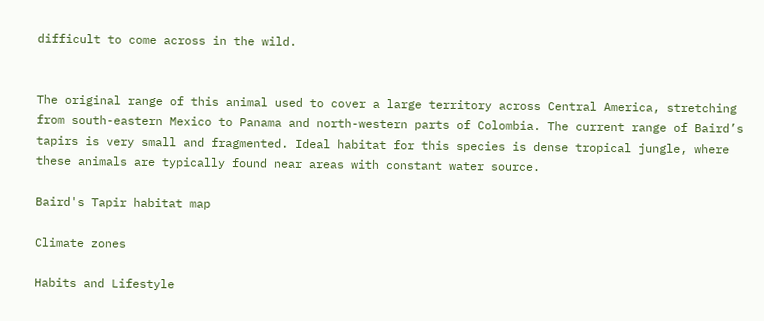difficult to come across in the wild.


The original range of this animal used to cover a large territory across Central America, stretching from south-eastern Mexico to Panama and north-western parts of Colombia. The current range of Baird’s tapirs is very small and fragmented. Ideal habitat for this species is dense tropical jungle, where these animals are typically found near areas with constant water source.

Baird's Tapir habitat map

Climate zones

Habits and Lifestyle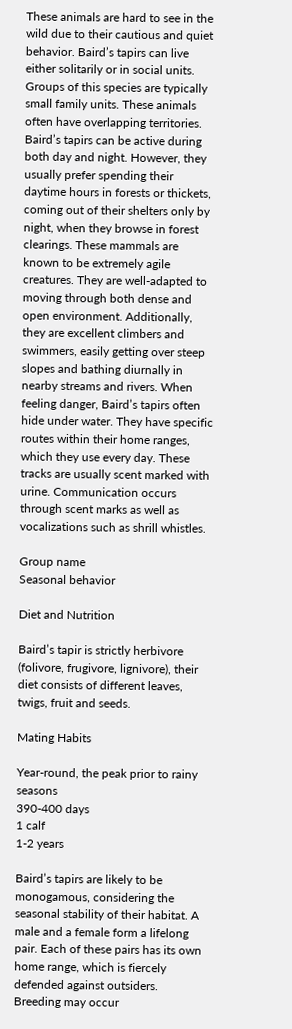These animals are hard to see in the wild due to their cautious and quiet behavior. Baird’s tapirs can live either solitarily or in social units. Groups of this species are typically small family units. These animals often have overlapping territories. Baird’s tapirs can be active during both day and night. However, they usually prefer spending their daytime hours in forests or thickets, coming out of their shelters only by night, when they browse in forest clearings. These mammals are known to be extremely agile creatures. They are well-adapted to moving through both dense and open environment. Additionally, they are excellent climbers and swimmers, easily getting over steep slopes and bathing diurnally in nearby streams and rivers. When feeling danger, Baird’s tapirs often hide under water. They have specific routes within their home ranges, which they use every day. These tracks are usually scent marked with urine. Communication occurs through scent marks as well as vocalizations such as shrill whistles.

Group name
Seasonal behavior

Diet and Nutrition

Baird’s tapir is strictly herbivore (folivore, frugivore, lignivore), their diet consists of different leaves, twigs, fruit and seeds.

Mating Habits

Year-round, the peak prior to rainy seasons
390-400 days
1 calf
1-2 years

Baird’s tapirs are likely to be monogamous, considering the seasonal stability of their habitat. A male and a female form a lifelong pair. Each of these pairs has its own home range, which is fiercely defended against outsiders. Breeding may occur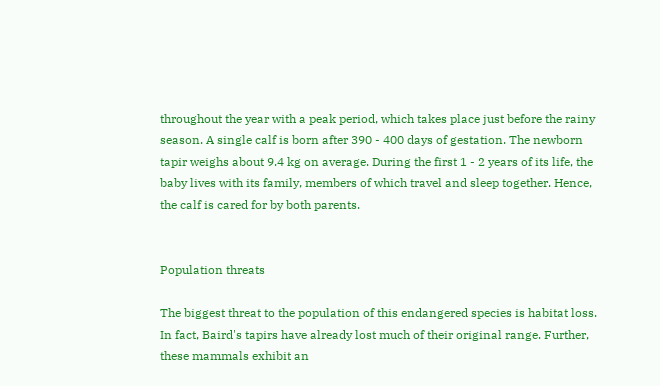throughout the year with a peak period, which takes place just before the rainy season. A single calf is born after 390 - 400 days of gestation. The newborn tapir weighs about 9.4 kg on average. During the first 1 - 2 years of its life, the baby lives with its family, members of which travel and sleep together. Hence, the calf is cared for by both parents.


Population threats

The biggest threat to the population of this endangered species is habitat loss. In fact, Baird's tapirs have already lost much of their original range. Further, these mammals exhibit an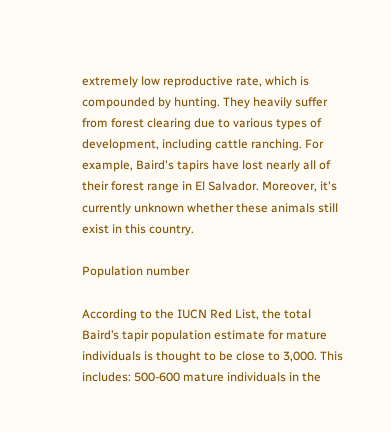extremely low reproductive rate, which is compounded by hunting. They heavily suffer from forest clearing due to various types of development, including cattle ranching. For example, Baird's tapirs have lost nearly all of their forest range in El Salvador. Moreover, it's currently unknown whether these animals still exist in this country.

Population number

According to the IUCN Red List, the total Baird’s tapir population estimate for mature individuals is thought to be close to 3,000. This includes: 500-600 mature individuals in the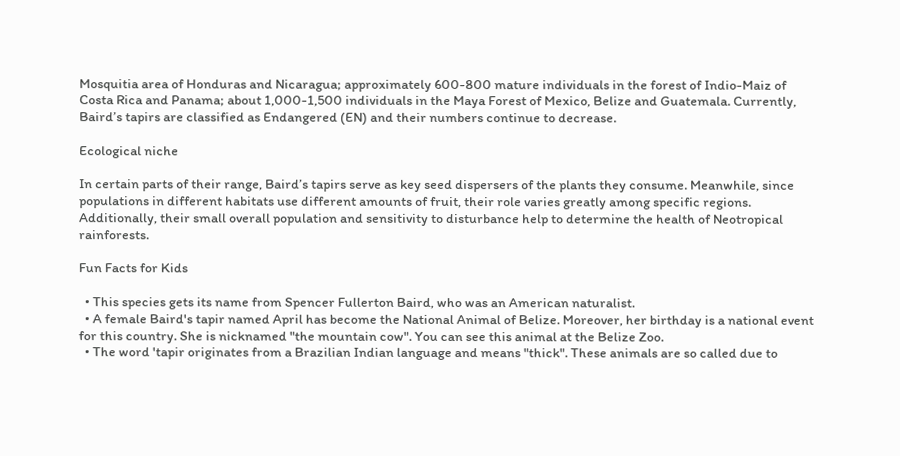Mosquitia area of Honduras and Nicaragua; approximately 600-800 mature individuals in the forest of Indio-Maiz of Costa Rica and Panama; about 1,000-1,500 individuals in the Maya Forest of Mexico, Belize and Guatemala. Currently, Baird’s tapirs are classified as Endangered (EN) and their numbers continue to decrease.

Ecological niche

In certain parts of their range, Baird’s tapirs serve as key seed dispersers of the plants they consume. Meanwhile, since populations in different habitats use different amounts of fruit, their role varies greatly among specific regions. Additionally, their small overall population and sensitivity to disturbance help to determine the health of Neotropical rainforests.

Fun Facts for Kids

  • This species gets its name from Spencer Fullerton Baird, who was an American naturalist.
  • A female Baird's tapir named April has become the National Animal of Belize. Moreover, her birthday is a national event for this country. She is nicknamed "the mountain cow". You can see this animal at the Belize Zoo.
  • The word 'tapir originates from a Brazilian Indian language and means "thick". These animals are so called due to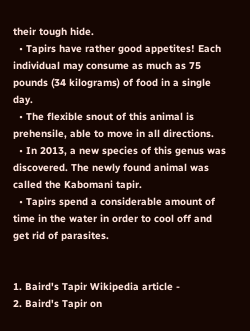their tough hide.
  • Tapirs have rather good appetites! Each individual may consume as much as 75 pounds (34 kilograms) of food in a single day.
  • The flexible snout of this animal is prehensile, able to move in all directions.
  • In 2013, a new species of this genus was discovered. The newly found animal was called the Kabomani tapir.
  • Tapirs spend a considerable amount of time in the water in order to cool off and get rid of parasites.


1. Baird's Tapir Wikipedia article -
2. Baird's Tapir on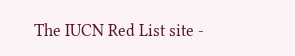The IUCN Red List site -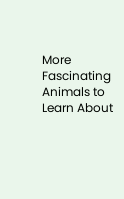More Fascinating Animals to Learn About